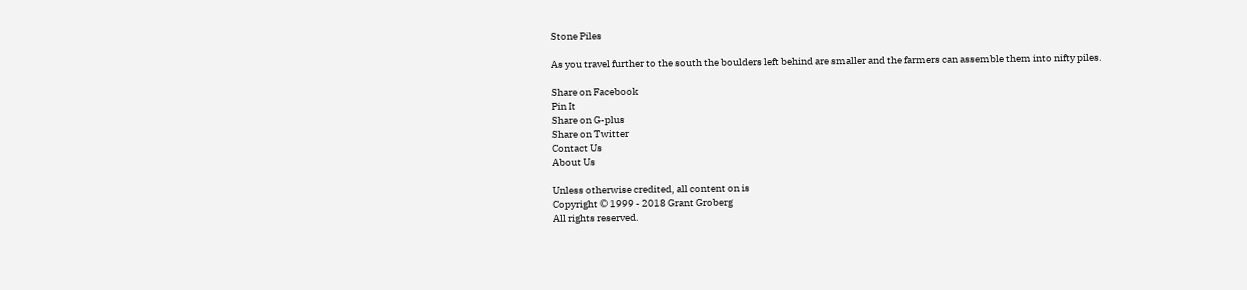Stone Piles

As you travel further to the south the boulders left behind are smaller and the farmers can assemble them into nifty piles.

Share on Facebook
Pin It
Share on G-plus
Share on Twitter
Contact Us
About Us

Unless otherwise credited, all content on is
Copyright © 1999 - 2018 Grant Groberg
All rights reserved.